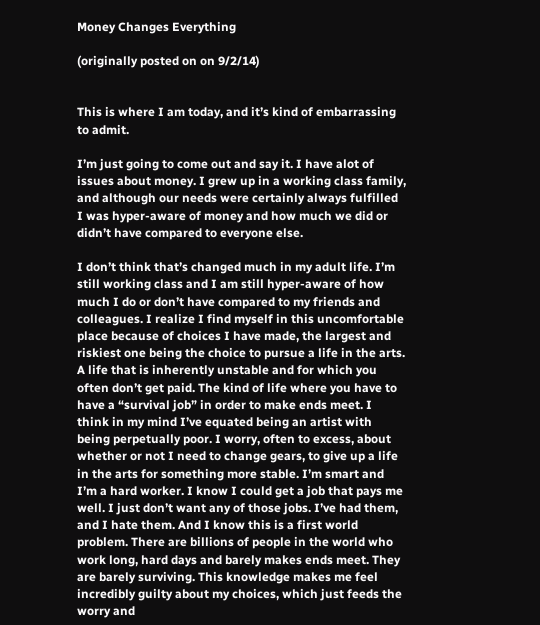Money Changes Everything

(originally posted on on 9/2/14)


This is where I am today, and it’s kind of embarrassing to admit.

I’m just going to come out and say it. I have alot of issues about money. I grew up in a working class family, and although our needs were certainly always fulfilled I was hyper-aware of money and how much we did or didn’t have compared to everyone else.

I don’t think that’s changed much in my adult life. I’m still working class and I am still hyper-aware of how much I do or don’t have compared to my friends and colleagues. I realize I find myself in this uncomfortable place because of choices I have made, the largest and riskiest one being the choice to pursue a life in the arts. A life that is inherently unstable and for which you often don’t get paid. The kind of life where you have to have a “survival job” in order to make ends meet. I think in my mind I’ve equated being an artist with being perpetually poor. I worry, often to excess, about whether or not I need to change gears, to give up a life in the arts for something more stable. I’m smart and I’m a hard worker. I know I could get a job that pays me well. I just don’t want any of those jobs. I’ve had them, and I hate them. And I know this is a first world problem. There are billions of people in the world who work long, hard days and barely makes ends meet. They are barely surviving. This knowledge makes me feel incredibly guilty about my choices, which just feeds the worry and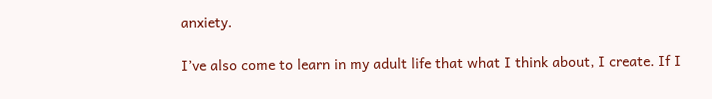anxiety.

I’ve also come to learn in my adult life that what I think about, I create. If I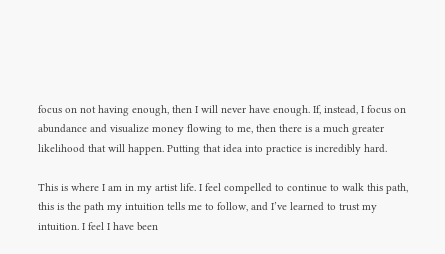focus on not having enough, then I will never have enough. If, instead, I focus on abundance and visualize money flowing to me, then there is a much greater likelihood that will happen. Putting that idea into practice is incredibly hard.

This is where I am in my artist life. I feel compelled to continue to walk this path, this is the path my intuition tells me to follow, and I’ve learned to trust my intuition. I feel I have been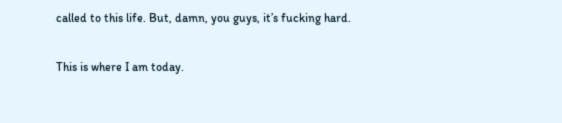called to this life. But, damn, you guys, it’s fucking hard.

This is where I am today.